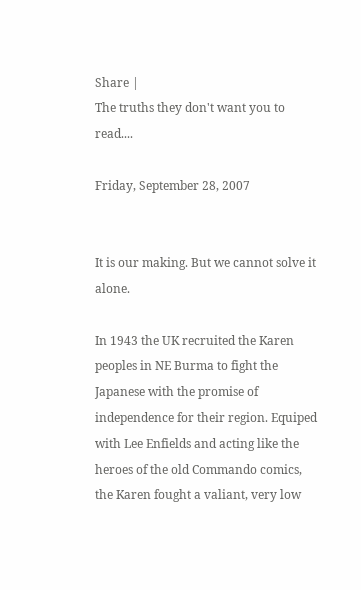Share |
The truths they don't want you to read....

Friday, September 28, 2007


It is our making. But we cannot solve it alone.

In 1943 the UK recruited the Karen peoples in NE Burma to fight the Japanese with the promise of independence for their region. Equiped with Lee Enfields and acting like the heroes of the old Commando comics, the Karen fought a valiant, very low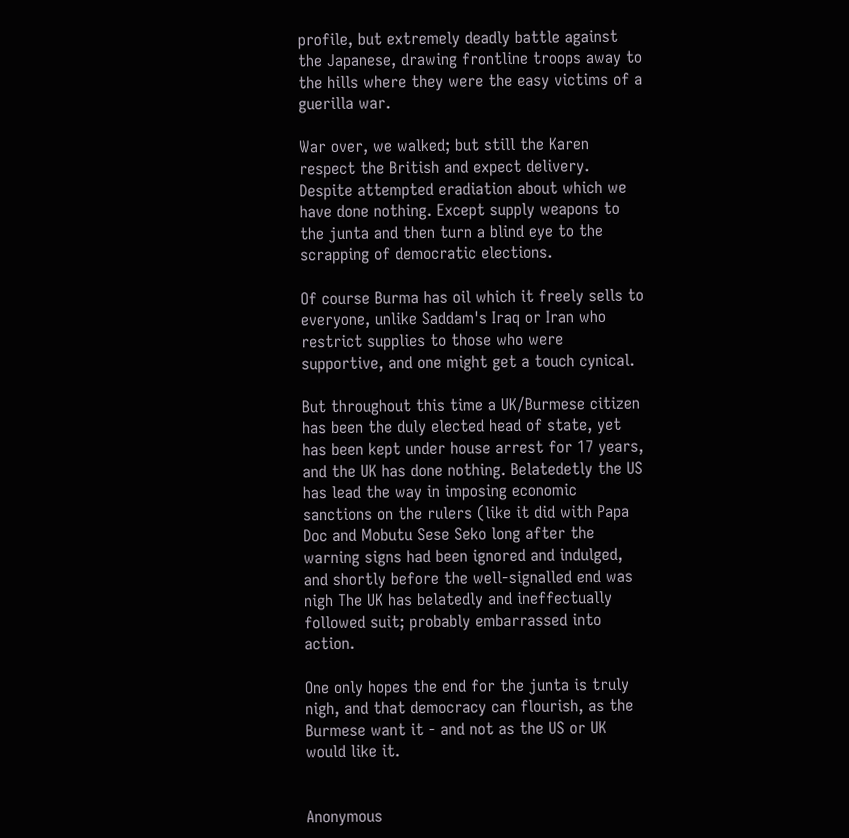profile, but extremely deadly battle against the Japanese, drawing frontline troops away to the hills where they were the easy victims of a guerilla war.

War over, we walked; but still the Karen respect the British and expect delivery. Despite attempted eradiation about which we have done nothing. Except supply weapons to the junta and then turn a blind eye to the scrapping of democratic elections.

Of course Burma has oil which it freely sells to everyone, unlike Saddam's Iraq or Iran who restrict supplies to those who were supportive, and one might get a touch cynical.

But throughout this time a UK/Burmese citizen has been the duly elected head of state, yet has been kept under house arrest for 17 years, and the UK has done nothing. Belatedetly the US has lead the way in imposing economic sanctions on the rulers (like it did with Papa Doc and Mobutu Sese Seko long after the warning signs had been ignored and indulged, and shortly before the well-signalled end was nigh The UK has belatedly and ineffectually followed suit; probably embarrassed into action.

One only hopes the end for the junta is truly nigh, and that democracy can flourish, as the Burmese want it - and not as the US or UK would like it.


Anonymous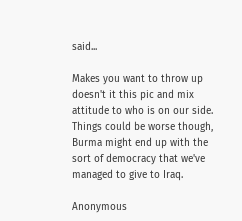said...

Makes you want to throw up doesn't it this pic and mix attitude to who is on our side. Things could be worse though, Burma might end up with the sort of democracy that we've managed to give to Iraq.

Anonymous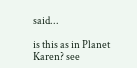said...

is this as in Planet Karen? see